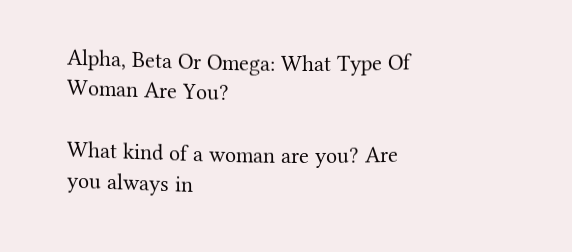Alpha, Beta Or Omega: What Type Of Woman Are You?

What kind of a woman are you? Are you always in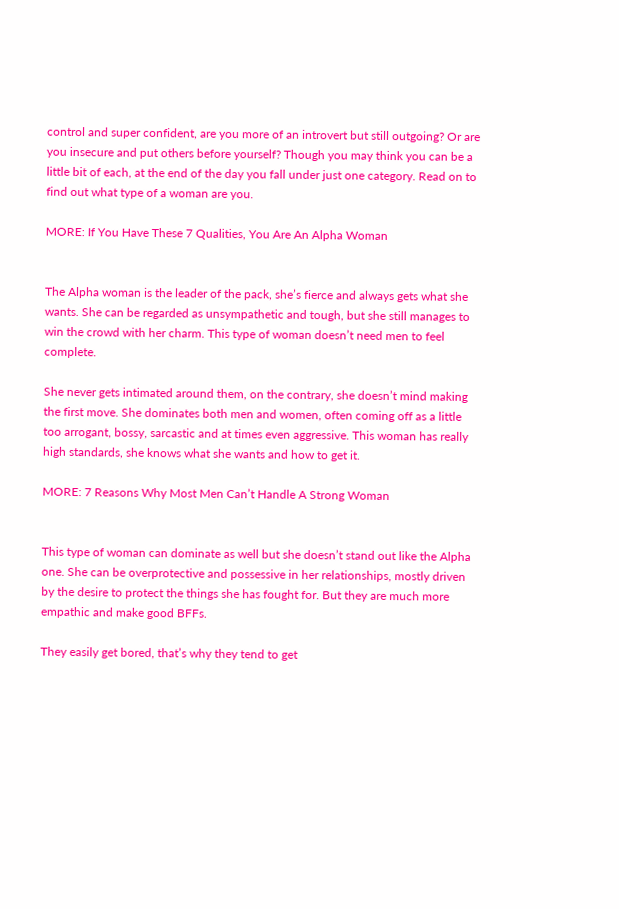control and super confident, are you more of an introvert but still outgoing? Or are you insecure and put others before yourself? Though you may think you can be a little bit of each, at the end of the day you fall under just one category. Read on to find out what type of a woman are you.

MORE: If You Have These 7 Qualities, You Are An Alpha Woman


The Alpha woman is the leader of the pack, she’s fierce and always gets what she wants. She can be regarded as unsympathetic and tough, but she still manages to win the crowd with her charm. This type of woman doesn’t need men to feel complete.

She never gets intimated around them, on the contrary, she doesn’t mind making the first move. She dominates both men and women, often coming off as a little too arrogant, bossy, sarcastic and at times even aggressive. This woman has really high standards, she knows what she wants and how to get it.

MORE: 7 Reasons Why Most Men Can’t Handle A Strong Woman


This type of woman can dominate as well but she doesn’t stand out like the Alpha one. She can be overprotective and possessive in her relationships, mostly driven by the desire to protect the things she has fought for. But they are much more empathic and make good BFFs.

They easily get bored, that’s why they tend to get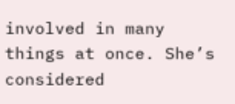involved in many things at once. She’s considered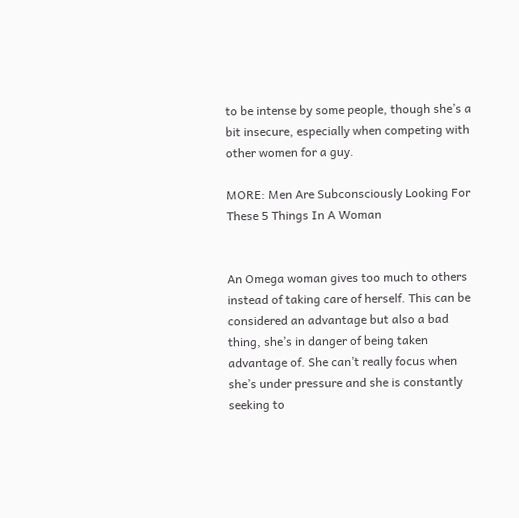to be intense by some people, though she’s a bit insecure, especially when competing with other women for a guy.

MORE: Men Are Subconsciously Looking For These 5 Things In A Woman


An Omega woman gives too much to others instead of taking care of herself. This can be considered an advantage but also a bad thing, she’s in danger of being taken advantage of. She can’t really focus when she’s under pressure and she is constantly seeking to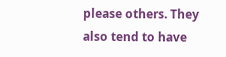please others. They also tend to have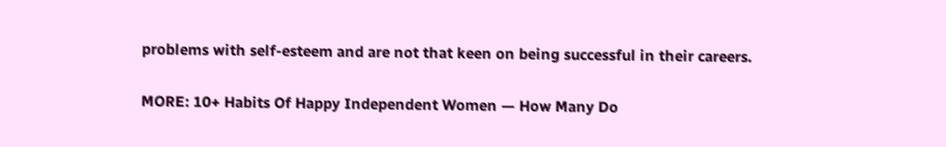problems with self-esteem and are not that keen on being successful in their careers.

MORE: 10+ Habits Of Happy Independent Women — How Many Do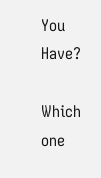You Have?

Which one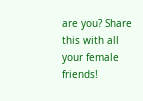are you? Share this with all your female friends!